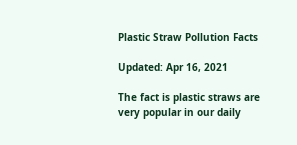Plastic Straw Pollution Facts

Updated: Apr 16, 2021

The fact is plastic straws are very popular in our daily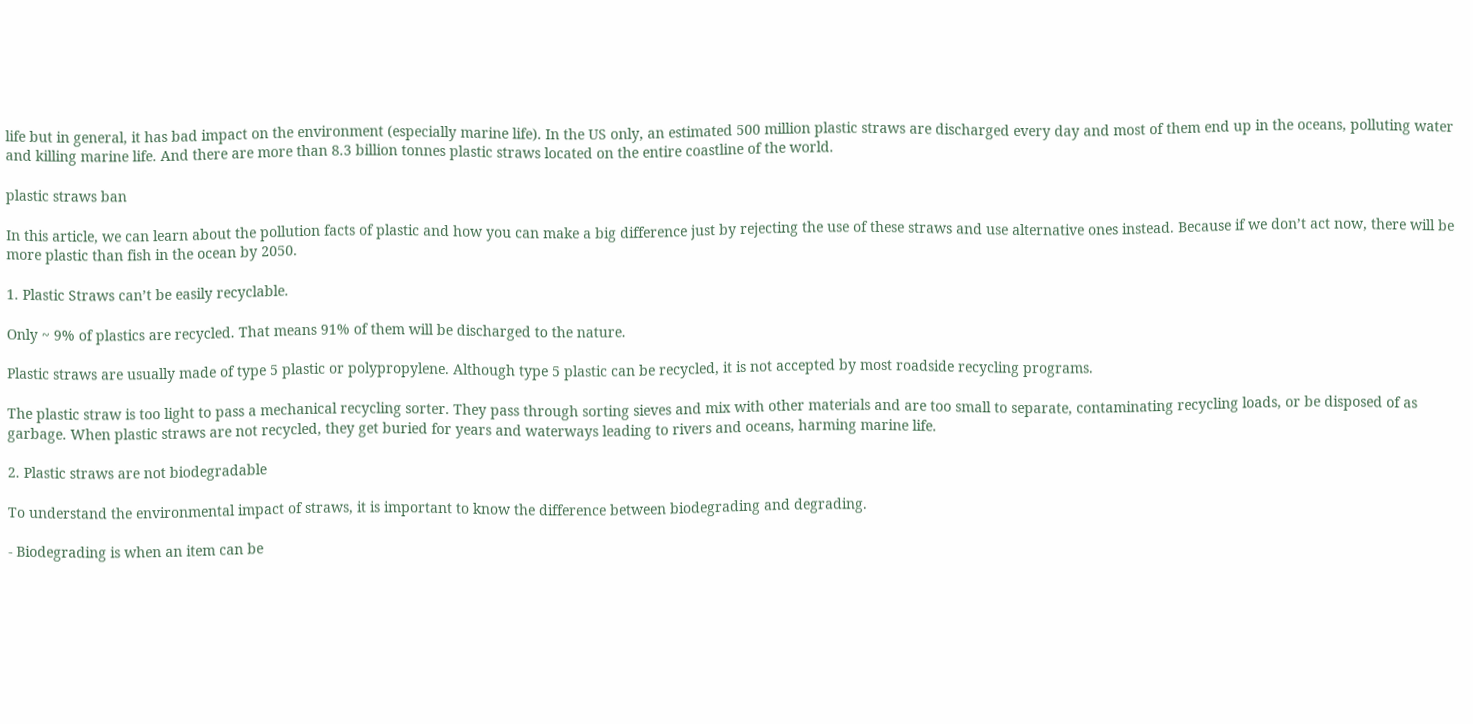life but in general, it has bad impact on the environment (especially marine life). In the US only, an estimated 500 million plastic straws are discharged every day and most of them end up in the oceans, polluting water and killing marine life. And there are more than 8.3 billion tonnes plastic straws located on the entire coastline of the world.

plastic straws ban

In this article, we can learn about the pollution facts of plastic and how you can make a big difference just by rejecting the use of these straws and use alternative ones instead. Because if we don’t act now, there will be more plastic than fish in the ocean by 2050.

1. Plastic Straws can’t be easily recyclable.

Only ~ 9% of plastics are recycled. That means 91% of them will be discharged to the nature.

Plastic straws are usually made of type 5 plastic or polypropylene. Although type 5 plastic can be recycled, it is not accepted by most roadside recycling programs.

The plastic straw is too light to pass a mechanical recycling sorter. They pass through sorting sieves and mix with other materials and are too small to separate, contaminating recycling loads, or be disposed of as garbage. When plastic straws are not recycled, they get buried for years and waterways leading to rivers and oceans, harming marine life.

2. Plastic straws are not biodegradable

To understand the environmental impact of straws, it is important to know the difference between biodegrading and degrading.

- Biodegrading is when an item can be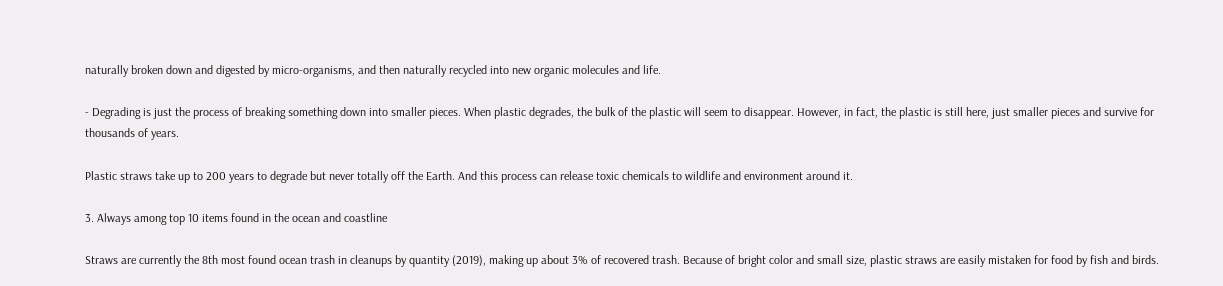naturally broken down and digested by micro-organisms, and then naturally recycled into new organic molecules and life.

- Degrading is just the process of breaking something down into smaller pieces. When plastic degrades, the bulk of the plastic will seem to disappear. However, in fact, the plastic is still here, just smaller pieces and survive for thousands of years.

Plastic straws take up to 200 years to degrade but never totally off the Earth. And this process can release toxic chemicals to wildlife and environment around it.

3. Always among top 10 items found in the ocean and coastline

Straws are currently the 8th most found ocean trash in cleanups by quantity (2019), making up about 3% of recovered trash. Because of bright color and small size, plastic straws are easily mistaken for food by fish and birds.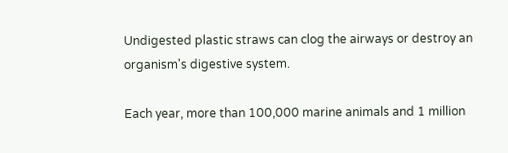Undigested plastic straws can clog the airways or destroy an organism's digestive system.

Each year, more than 100,000 marine animals and 1 million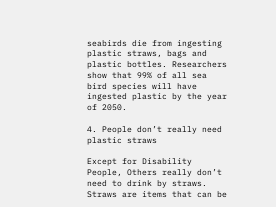seabirds die from ingesting plastic straws, bags and plastic bottles. Researchers show that 99% of all sea bird species will have ingested plastic by the year of 2050.

4. People don’t really need plastic straws

Except for Disability People, Others really don’t need to drink by straws. Straws are items that can be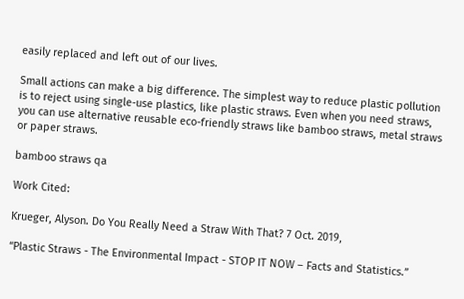easily replaced and left out of our lives.

Small actions can make a big difference. The simplest way to reduce plastic pollution is to reject using single-use plastics, like plastic straws. Even when you need straws, you can use alternative reusable eco-friendly straws like bamboo straws, metal straws or paper straws.

bamboo straws qa

Work Cited:

Krueger, Alyson. Do You Really Need a Straw With That? 7 Oct. 2019,

“Plastic Straws - The Environmental Impact - STOP IT NOW – Facts and Statistics.”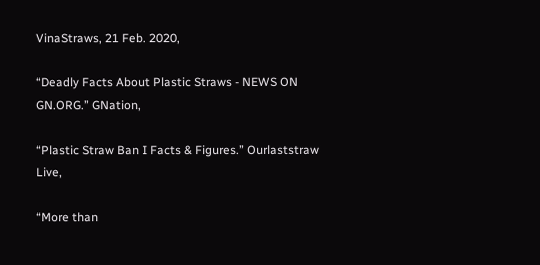VinaStraws, 21 Feb. 2020,

“Deadly Facts About Plastic Straws - NEWS ON GN.ORG.” GNation,

“Plastic Straw Ban I Facts & Figures.” Ourlaststraw Live,

“More than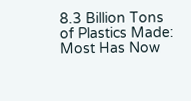8.3 Billion Tons of Plastics Made: Most Has Now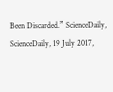Been Discarded.” ScienceDaily, ScienceDaily, 19 July 2017,